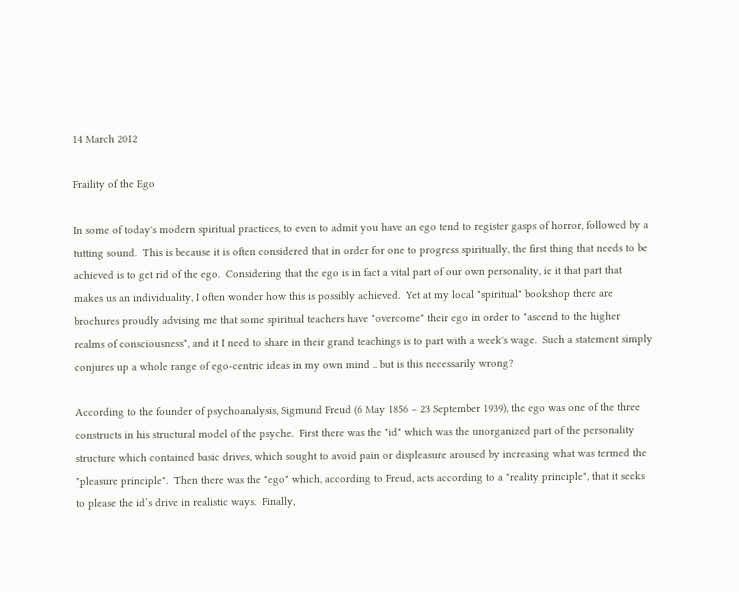14 March 2012

Fraility of the Ego

In some of today's modern spiritual practices, to even to admit you have an ego tend to register gasps of horror, followed by a tutting sound.  This is because it is often considered that in order for one to progress spiritually, the first thing that needs to be achieved is to get rid of the ego.  Considering that the ego is in fact a vital part of our own personality, ie it that part that makes us an individuality, I often wonder how this is possibly achieved.  Yet at my local "spiritual" bookshop there are brochures proudly advising me that some spiritual teachers have "overcome" their ego in order to "ascend to the higher realms of consciousness", and it I need to share in their grand teachings is to part with a week's wage.  Such a statement simply conjures up a whole range of ego-centric ideas in my own mind .. but is this necessarily wrong?

According to the founder of psychoanalysis, Sigmund Freud (6 May 1856 – 23 September 1939), the ego was one of the three constructs in his structural model of the psyche.  First there was the "id" which was the unorganized part of the personality structure which contained basic drives, which sought to avoid pain or displeasure aroused by increasing what was termed the "pleasure principle".  Then there was the "ego" which, according to Freud, acts according to a "reality principle", that it seeks to please the id’s drive in realistic ways.  Finally,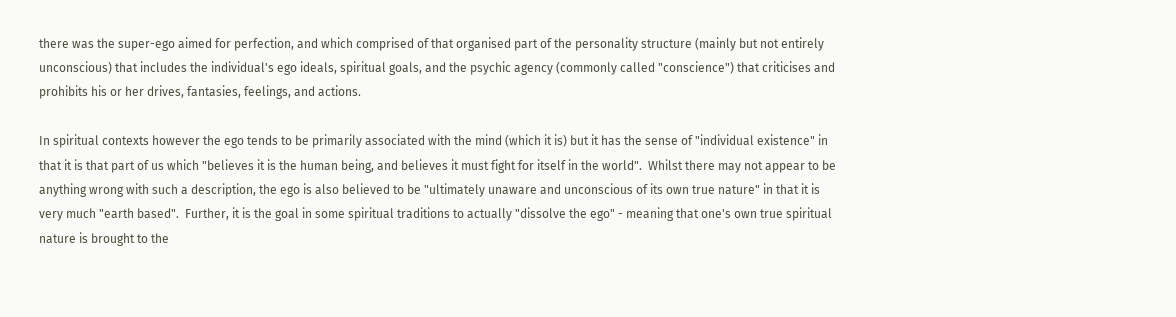there was the super-ego aimed for perfection, and which comprised of that organised part of the personality structure (mainly but not entirely unconscious) that includes the individual's ego ideals, spiritual goals, and the psychic agency (commonly called "conscience") that criticises and prohibits his or her drives, fantasies, feelings, and actions.

In spiritual contexts however the ego tends to be primarily associated with the mind (which it is) but it has the sense of "individual existence" in that it is that part of us which "believes it is the human being, and believes it must fight for itself in the world".  Whilst there may not appear to be anything wrong with such a description, the ego is also believed to be "ultimately unaware and unconscious of its own true nature" in that it is very much "earth based".  Further, it is the goal in some spiritual traditions to actually "dissolve the ego" - meaning that one's own true spiritual nature is brought to the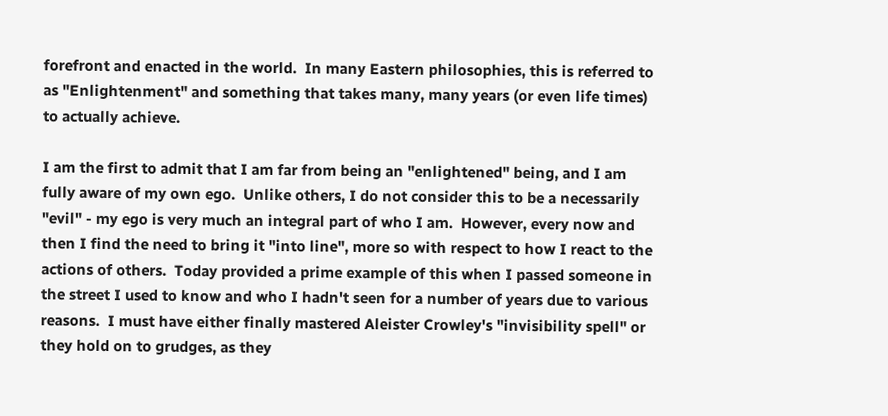forefront and enacted in the world.  In many Eastern philosophies, this is referred to as "Enlightenment" and something that takes many, many years (or even life times) to actually achieve.

I am the first to admit that I am far from being an "enlightened" being, and I am fully aware of my own ego.  Unlike others, I do not consider this to be a necessarily "evil" - my ego is very much an integral part of who I am.  However, every now and then I find the need to bring it "into line", more so with respect to how I react to the actions of others.  Today provided a prime example of this when I passed someone in the street I used to know and who I hadn't seen for a number of years due to various reasons.  I must have either finally mastered Aleister Crowley's "invisibility spell" or they hold on to grudges, as they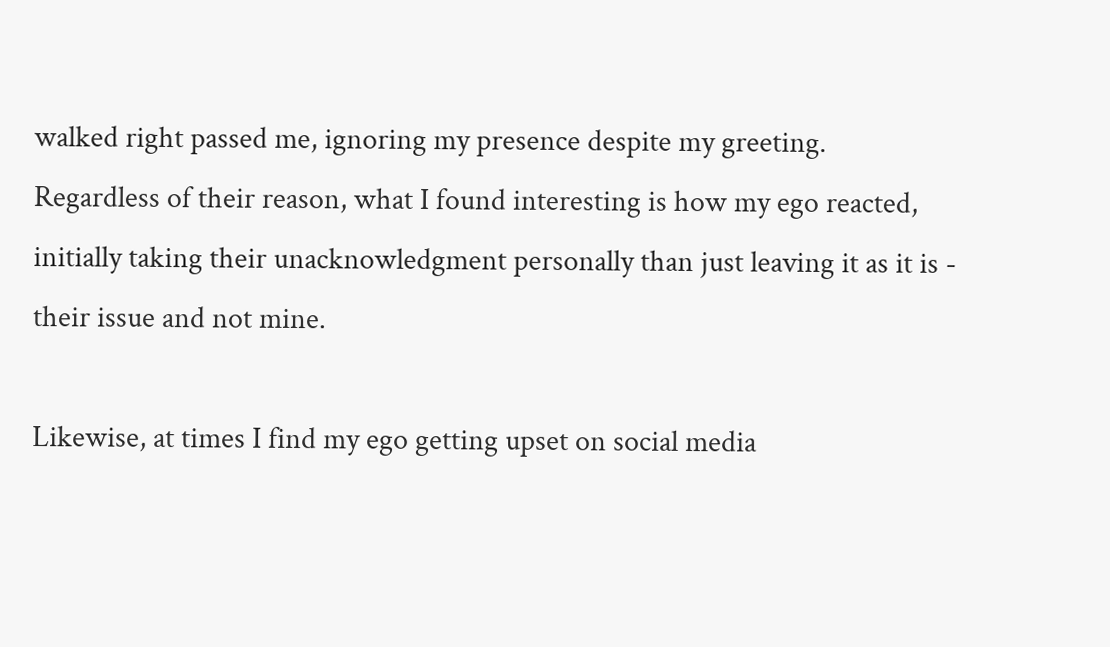walked right passed me, ignoring my presence despite my greeting.  Regardless of their reason, what I found interesting is how my ego reacted, initially taking their unacknowledgment personally than just leaving it as it is - their issue and not mine.

Likewise, at times I find my ego getting upset on social media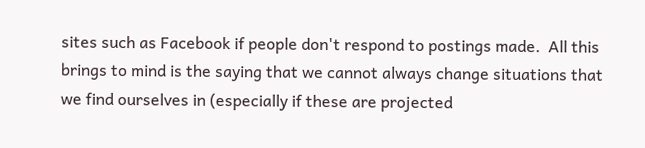sites such as Facebook if people don't respond to postings made.  All this brings to mind is the saying that we cannot always change situations that we find ourselves in (especially if these are projected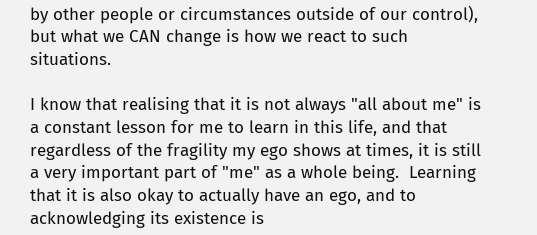by other people or circumstances outside of our control), but what we CAN change is how we react to such situations.

I know that realising that it is not always "all about me" is a constant lesson for me to learn in this life, and that regardless of the fragility my ego shows at times, it is still a very important part of "me" as a whole being.  Learning that it is also okay to actually have an ego, and to acknowledging its existence is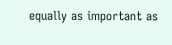equally as important as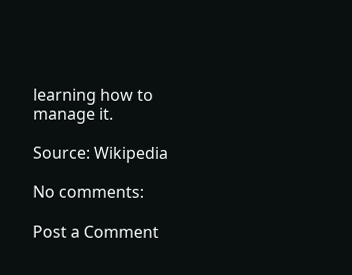learning how to manage it.

Source: Wikipedia

No comments:

Post a Comment